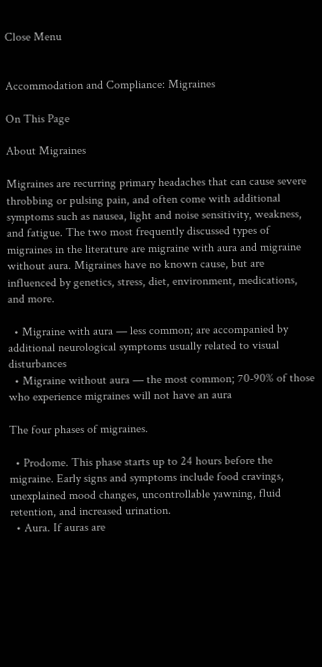Close Menu


Accommodation and Compliance: Migraines

On This Page

About Migraines

Migraines are recurring primary headaches that can cause severe throbbing or pulsing pain, and often come with additional symptoms such as nausea, light and noise sensitivity, weakness, and fatigue. The two most frequently discussed types of migraines in the literature are migraine with aura and migraine without aura. Migraines have no known cause, but are influenced by genetics, stress, diet, environment, medications, and more.

  • Migraine with aura — less common; are accompanied by additional neurological symptoms usually related to visual disturbances
  • Migraine without aura — the most common; 70-90% of those who experience migraines will not have an aura

The four phases of migraines.

  • Prodome. This phase starts up to 24 hours before the migraine. Early signs and symptoms include food cravings, unexplained mood changes, uncontrollable yawning, fluid retention, and increased urination.
  • Aura. If auras are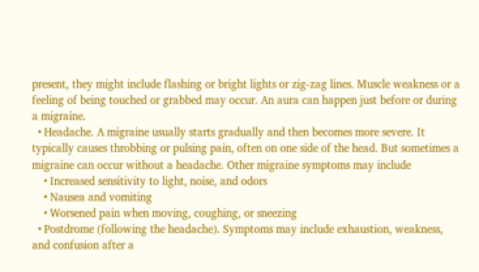present, they might include flashing or bright lights or zig-zag lines. Muscle weakness or a feeling of being touched or grabbed may occur. An aura can happen just before or during a migraine.
  • Headache. A migraine usually starts gradually and then becomes more severe. It typically causes throbbing or pulsing pain, often on one side of the head. But sometimes a migraine can occur without a headache. Other migraine symptoms may include
    • Increased sensitivity to light, noise, and odors
    • Nausea and vomiting
    • Worsened pain when moving, coughing, or sneezing
  • Postdrome (following the headache). Symptoms may include exhaustion, weakness, and confusion after a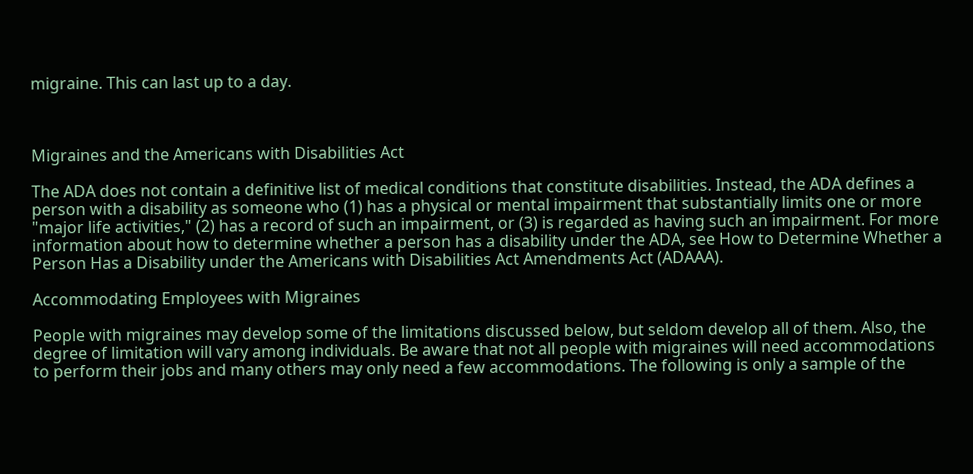migraine. This can last up to a day.



Migraines and the Americans with Disabilities Act

The ADA does not contain a definitive list of medical conditions that constitute disabilities. Instead, the ADA defines a person with a disability as someone who (1) has a physical or mental impairment that substantially limits one or more "major life activities," (2) has a record of such an impairment, or (3) is regarded as having such an impairment. For more information about how to determine whether a person has a disability under the ADA, see How to Determine Whether a Person Has a Disability under the Americans with Disabilities Act Amendments Act (ADAAA).

Accommodating Employees with Migraines

People with migraines may develop some of the limitations discussed below, but seldom develop all of them. Also, the degree of limitation will vary among individuals. Be aware that not all people with migraines will need accommodations to perform their jobs and many others may only need a few accommodations. The following is only a sample of the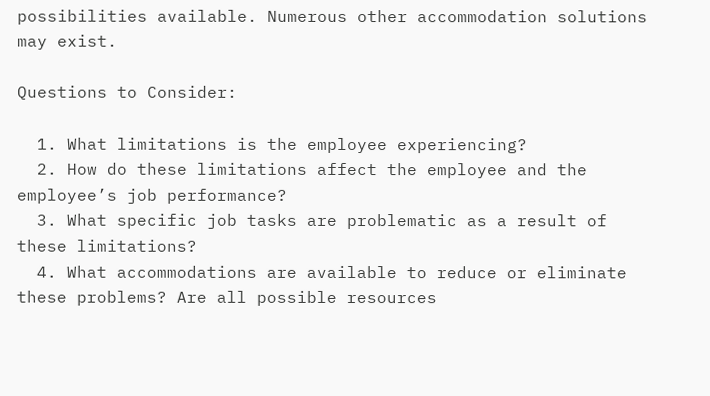possibilities available. Numerous other accommodation solutions may exist.

Questions to Consider:

  1. What limitations is the employee experiencing?
  2. How do these limitations affect the employee and the employee’s job performance?
  3. What specific job tasks are problematic as a result of these limitations?
  4. What accommodations are available to reduce or eliminate these problems? Are all possible resources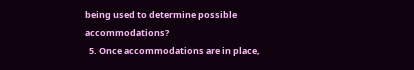being used to determine possible accommodations?
  5. Once accommodations are in place,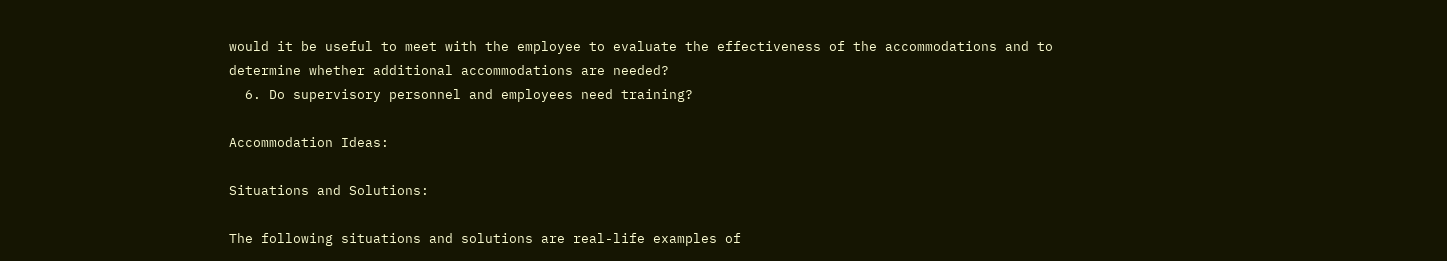would it be useful to meet with the employee to evaluate the effectiveness of the accommodations and to determine whether additional accommodations are needed?
  6. Do supervisory personnel and employees need training?

Accommodation Ideas:

Situations and Solutions:

The following situations and solutions are real-life examples of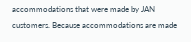accommodations that were made by JAN customers. Because accommodations are made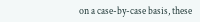on a case-by-case basis, these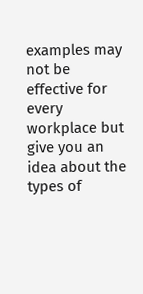examples may not be effective for every workplace but give you an idea about the types of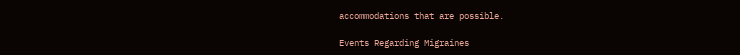accommodations that are possible.

Events Regarding Migraines